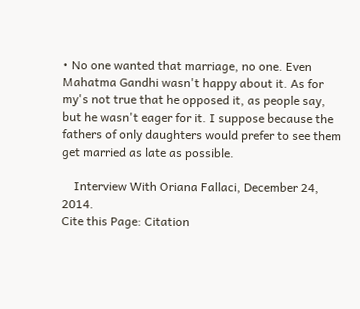• No one wanted that marriage, no one. Even Mahatma Gandhi wasn't happy about it. As for my's not true that he opposed it, as people say, but he wasn't eager for it. I suppose because the fathers of only daughters would prefer to see them get married as late as possible.

    Interview With Oriana Fallaci, December 24, 2014.
Cite this Page: Citation